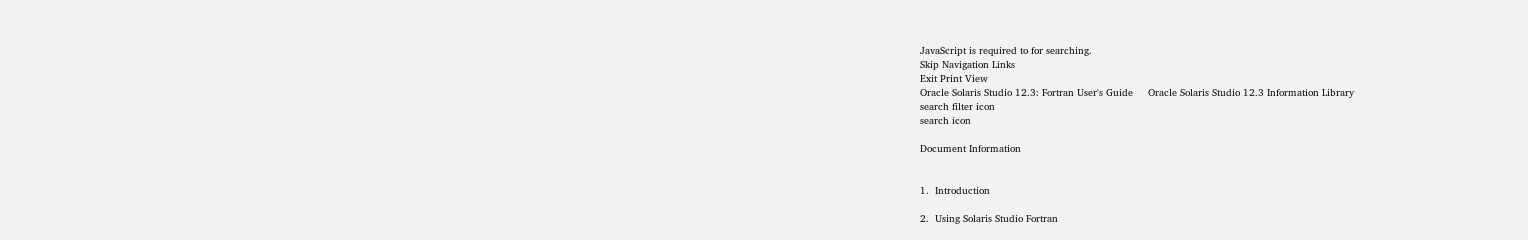JavaScript is required to for searching.
Skip Navigation Links
Exit Print View
Oracle Solaris Studio 12.3: Fortran User's Guide     Oracle Solaris Studio 12.3 Information Library
search filter icon
search icon

Document Information


1.  Introduction

2.  Using Solaris Studio Fortran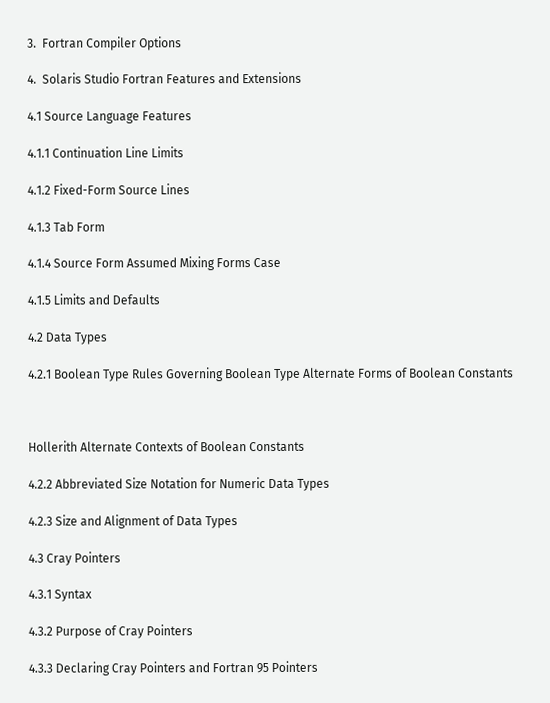3.  Fortran Compiler Options

4.  Solaris Studio Fortran Features and Extensions

4.1 Source Language Features

4.1.1 Continuation Line Limits

4.1.2 Fixed-Form Source Lines

4.1.3 Tab Form

4.1.4 Source Form Assumed Mixing Forms Case

4.1.5 Limits and Defaults

4.2 Data Types

4.2.1 Boolean Type Rules Governing Boolean Type Alternate Forms of Boolean Constants



Hollerith Alternate Contexts of Boolean Constants

4.2.2 Abbreviated Size Notation for Numeric Data Types

4.2.3 Size and Alignment of Data Types

4.3 Cray Pointers

4.3.1 Syntax

4.3.2 Purpose of Cray Pointers

4.3.3 Declaring Cray Pointers and Fortran 95 Pointers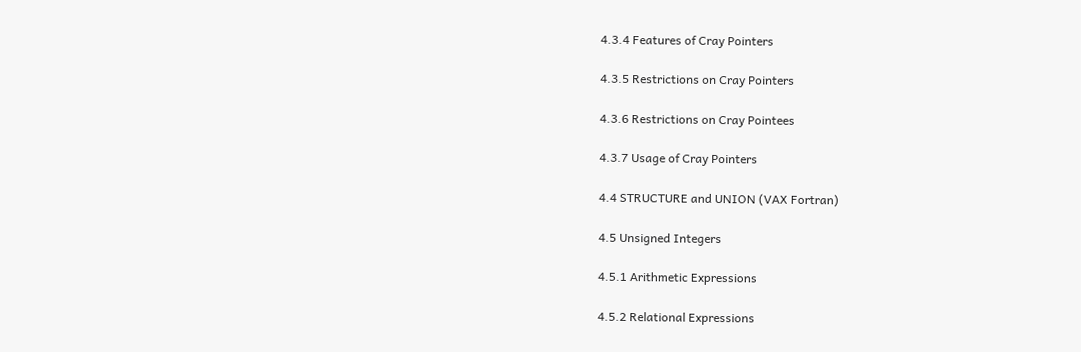4.3.4 Features of Cray Pointers

4.3.5 Restrictions on Cray Pointers

4.3.6 Restrictions on Cray Pointees

4.3.7 Usage of Cray Pointers

4.4 STRUCTURE and UNION (VAX Fortran)

4.5 Unsigned Integers

4.5.1 Arithmetic Expressions

4.5.2 Relational Expressions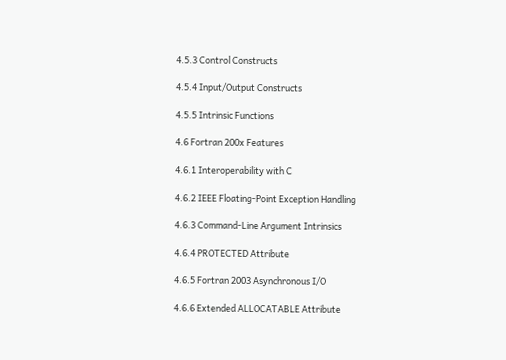4.5.3 Control Constructs

4.5.4 Input/Output Constructs

4.5.5 Intrinsic Functions

4.6 Fortran 200x Features

4.6.1 Interoperability with C

4.6.2 IEEE Floating-Point Exception Handling

4.6.3 Command-Line Argument Intrinsics

4.6.4 PROTECTED Attribute

4.6.5 Fortran 2003 Asynchronous I/O

4.6.6 Extended ALLOCATABLE Attribute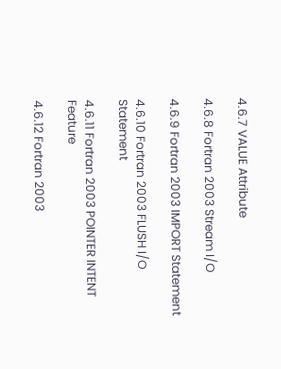4.6.7 VALUE Attribute

4.6.8 Fortran 2003 Stream I/O

4.6.9 Fortran 2003 IMPORT Statement

4.6.10 Fortran 2003 FLUSH I/O Statement

4.6.11 Fortran 2003 POINTER INTENT Feature

4.6.12 Fortran 2003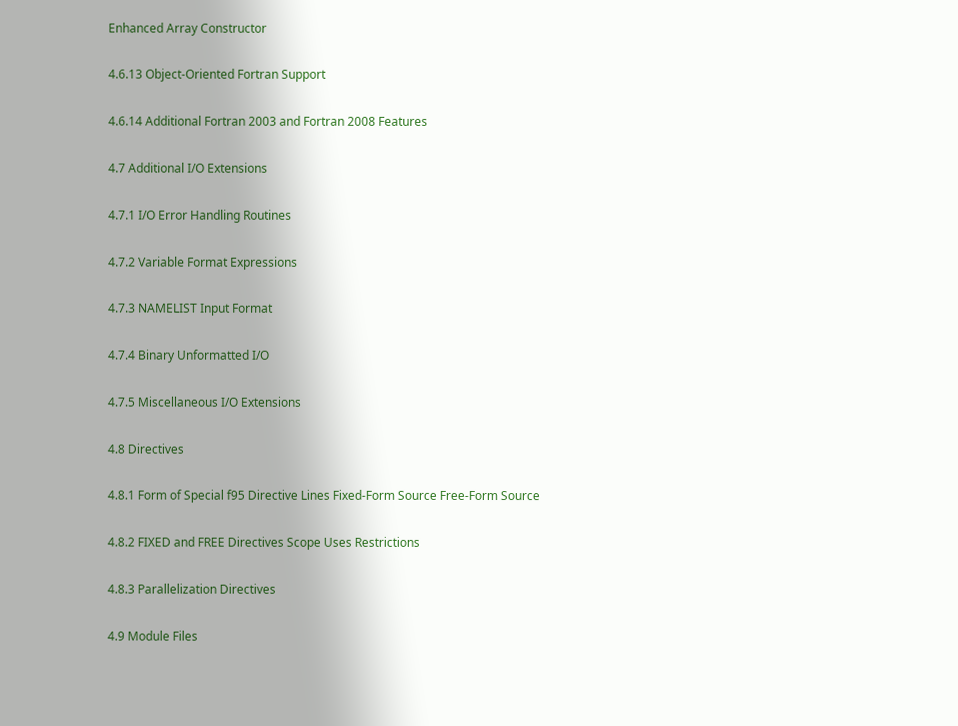Enhanced Array Constructor

4.6.13 Object-Oriented Fortran Support

4.6.14 Additional Fortran 2003 and Fortran 2008 Features

4.7 Additional I/O Extensions

4.7.1 I/O Error Handling Routines

4.7.2 Variable Format Expressions

4.7.3 NAMELIST Input Format

4.7.4 Binary Unformatted I/O

4.7.5 Miscellaneous I/O Extensions

4.8 Directives

4.8.1 Form of Special f95 Directive Lines Fixed-Form Source Free-Form Source

4.8.2 FIXED and FREE Directives Scope Uses Restrictions

4.8.3 Parallelization Directives

4.9 Module Files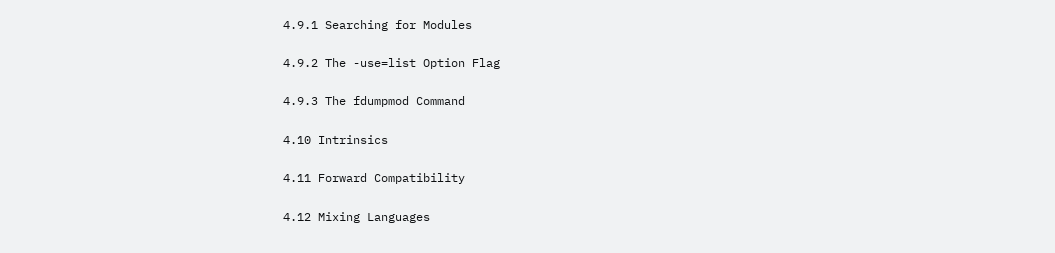4.9.1 Searching for Modules

4.9.2 The -use=list Option Flag

4.9.3 The fdumpmod Command

4.10 Intrinsics

4.11 Forward Compatibility

4.12 Mixing Languages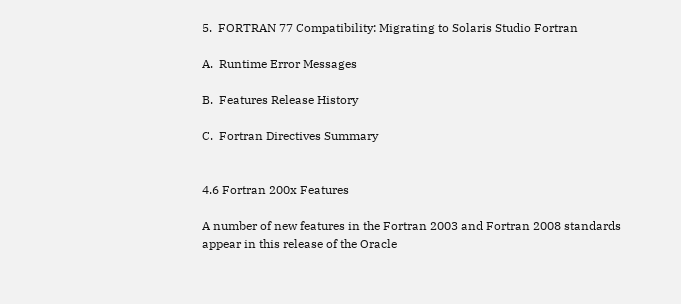5.  FORTRAN 77 Compatibility: Migrating to Solaris Studio Fortran

A.  Runtime Error Messages

B.  Features Release History

C.  Fortran Directives Summary


4.6 Fortran 200x Features

A number of new features in the Fortran 2003 and Fortran 2008 standards appear in this release of the Oracle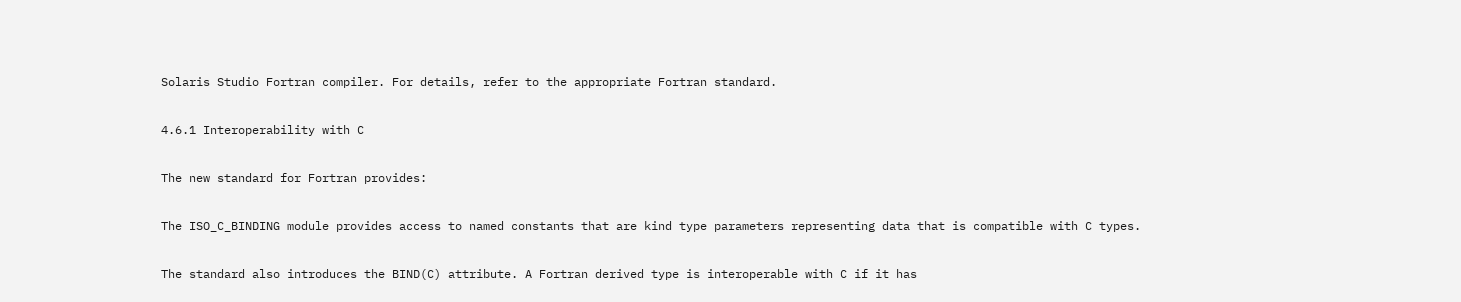Solaris Studio Fortran compiler. For details, refer to the appropriate Fortran standard.

4.6.1 Interoperability with C

The new standard for Fortran provides:

The ISO_C_BINDING module provides access to named constants that are kind type parameters representing data that is compatible with C types.

The standard also introduces the BIND(C) attribute. A Fortran derived type is interoperable with C if it has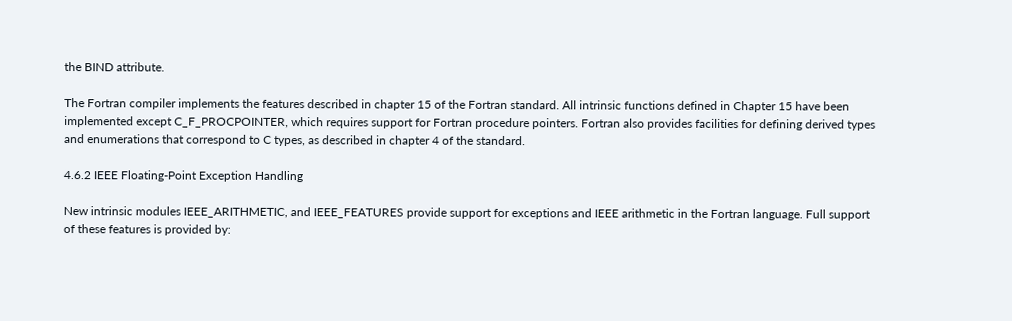the BIND attribute.

The Fortran compiler implements the features described in chapter 15 of the Fortran standard. All intrinsic functions defined in Chapter 15 have been implemented except C_F_PROCPOINTER, which requires support for Fortran procedure pointers. Fortran also provides facilities for defining derived types and enumerations that correspond to C types, as described in chapter 4 of the standard.

4.6.2 IEEE Floating-Point Exception Handling

New intrinsic modules IEEE_ARITHMETIC, and IEEE_FEATURES provide support for exceptions and IEEE arithmetic in the Fortran language. Full support of these features is provided by: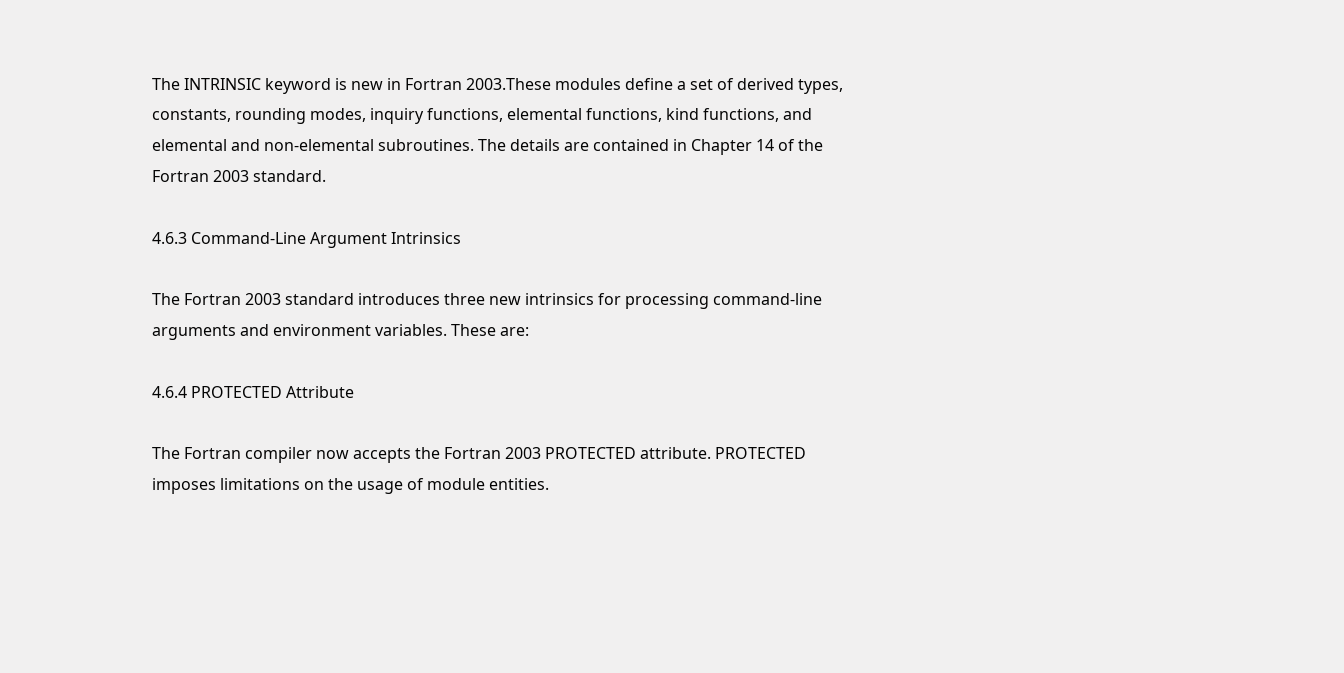The INTRINSIC keyword is new in Fortran 2003.These modules define a set of derived types, constants, rounding modes, inquiry functions, elemental functions, kind functions, and elemental and non-elemental subroutines. The details are contained in Chapter 14 of the Fortran 2003 standard.

4.6.3 Command-Line Argument Intrinsics

The Fortran 2003 standard introduces three new intrinsics for processing command-line arguments and environment variables. These are:

4.6.4 PROTECTED Attribute

The Fortran compiler now accepts the Fortran 2003 PROTECTED attribute. PROTECTED imposes limitations on the usage of module entities.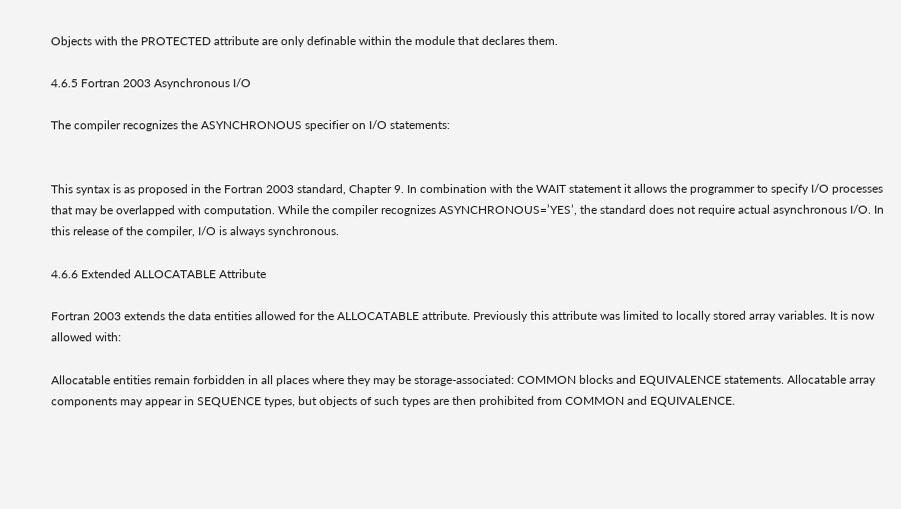Objects with the PROTECTED attribute are only definable within the module that declares them.

4.6.5 Fortran 2003 Asynchronous I/O

The compiler recognizes the ASYNCHRONOUS specifier on I/O statements:


This syntax is as proposed in the Fortran 2003 standard, Chapter 9. In combination with the WAIT statement it allows the programmer to specify I/O processes that may be overlapped with computation. While the compiler recognizes ASYNCHRONOUS=’YES’, the standard does not require actual asynchronous I/O. In this release of the compiler, I/O is always synchronous.

4.6.6 Extended ALLOCATABLE Attribute

Fortran 2003 extends the data entities allowed for the ALLOCATABLE attribute. Previously this attribute was limited to locally stored array variables. It is now allowed with:

Allocatable entities remain forbidden in all places where they may be storage-associated: COMMON blocks and EQUIVALENCE statements. Allocatable array components may appear in SEQUENCE types, but objects of such types are then prohibited from COMMON and EQUIVALENCE.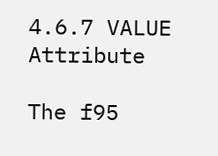4.6.7 VALUE Attribute

The f95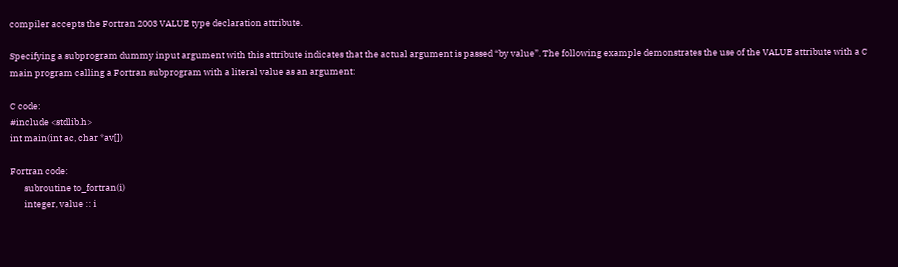compiler accepts the Fortran 2003 VALUE type declaration attribute.

Specifying a subprogram dummy input argument with this attribute indicates that the actual argument is passed “by value”. The following example demonstrates the use of the VALUE attribute with a C main program calling a Fortran subprogram with a literal value as an argument:

C code:
#include <stdlib.h>
int main(int ac, char *av[])

Fortran code:
       subroutine to_fortran(i)
       integer, value :: i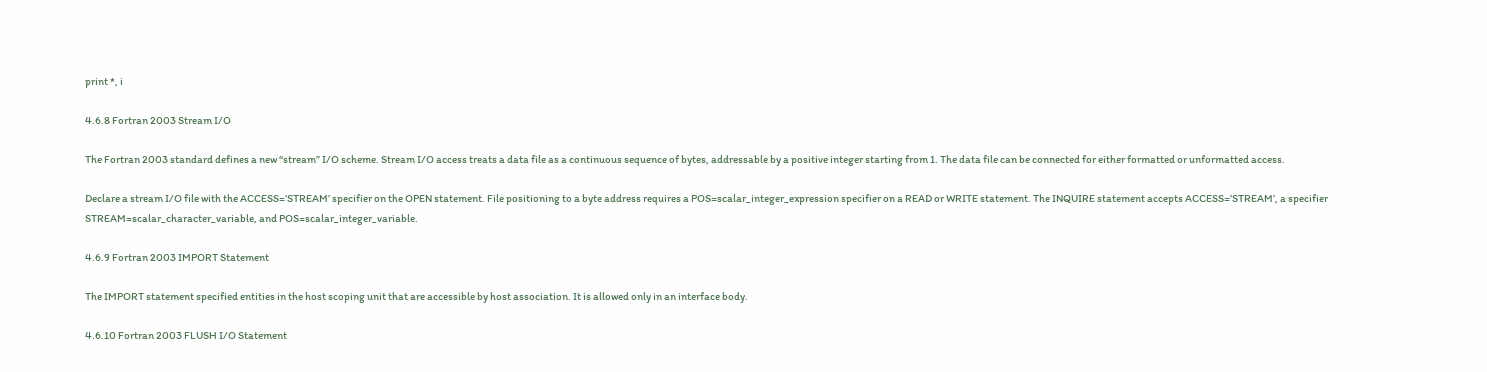print *, i

4.6.8 Fortran 2003 Stream I/O

The Fortran 2003 standard defines a new “stream” I/O scheme. Stream I/O access treats a data file as a continuous sequence of bytes, addressable by a positive integer starting from 1. The data file can be connected for either formatted or unformatted access.

Declare a stream I/O file with the ACCESS=’STREAM’ specifier on the OPEN statement. File positioning to a byte address requires a POS=scalar_integer_expression specifier on a READ or WRITE statement. The INQUIRE statement accepts ACCESS=’STREAM’, a specifier STREAM=scalar_character_variable, and POS=scalar_integer_variable.

4.6.9 Fortran 2003 IMPORT Statement

The IMPORT statement specified entities in the host scoping unit that are accessible by host association. It is allowed only in an interface body.

4.6.10 Fortran 2003 FLUSH I/O Statement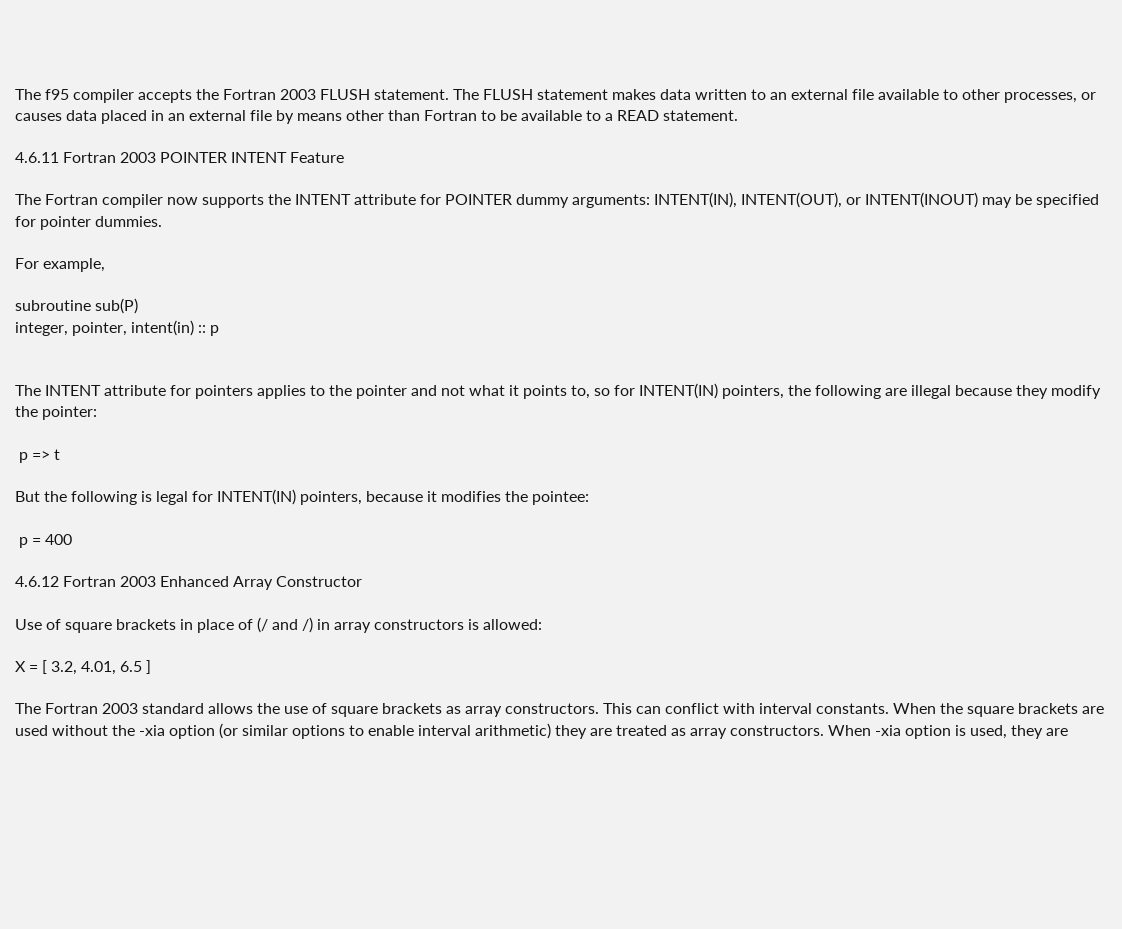The f95 compiler accepts the Fortran 2003 FLUSH statement. The FLUSH statement makes data written to an external file available to other processes, or causes data placed in an external file by means other than Fortran to be available to a READ statement.

4.6.11 Fortran 2003 POINTER INTENT Feature

The Fortran compiler now supports the INTENT attribute for POINTER dummy arguments: INTENT(IN), INTENT(OUT), or INTENT(INOUT) may be specified for pointer dummies.

For example,

subroutine sub(P)
integer, pointer, intent(in) :: p


The INTENT attribute for pointers applies to the pointer and not what it points to, so for INTENT(IN) pointers, the following are illegal because they modify the pointer:

 p => t

But the following is legal for INTENT(IN) pointers, because it modifies the pointee:

 p = 400

4.6.12 Fortran 2003 Enhanced Array Constructor

Use of square brackets in place of (/ and /) in array constructors is allowed:

X = [ 3.2, 4.01, 6.5 ]

The Fortran 2003 standard allows the use of square brackets as array constructors. This can conflict with interval constants. When the square brackets are used without the -xia option (or similar options to enable interval arithmetic) they are treated as array constructors. When -xia option is used, they are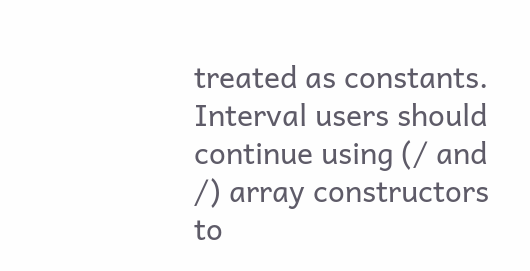treated as constants. Interval users should continue using (/ and /) array constructors to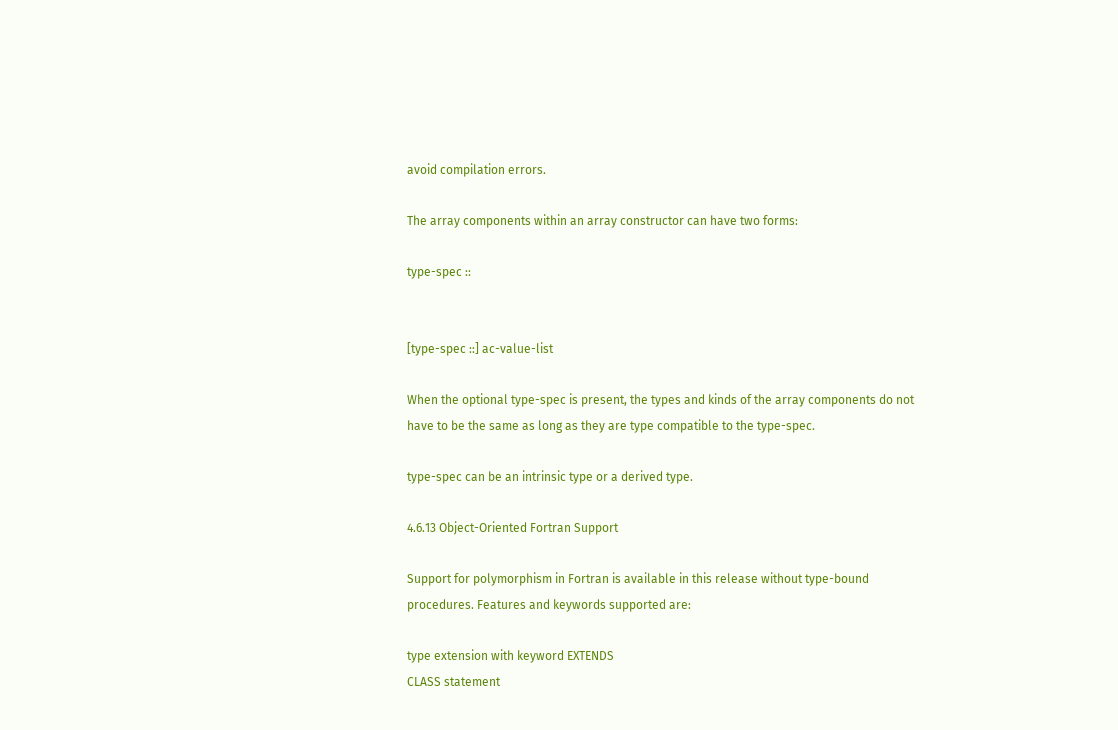avoid compilation errors.

The array components within an array constructor can have two forms:

type-spec ::


[type-spec ::] ac-value-list

When the optional type-spec is present, the types and kinds of the array components do not have to be the same as long as they are type compatible to the type-spec.

type-spec can be an intrinsic type or a derived type.

4.6.13 Object-Oriented Fortran Support

Support for polymorphism in Fortran is available in this release without type-bound procedures. Features and keywords supported are:

type extension with keyword EXTENDS
CLASS statement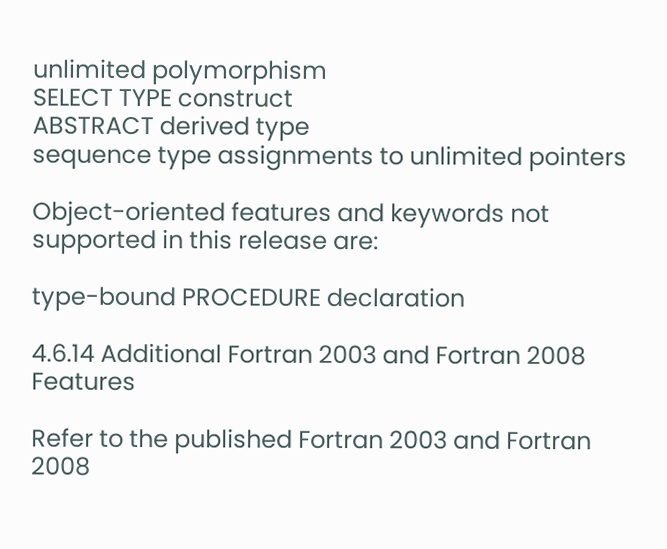unlimited polymorphism
SELECT TYPE construct
ABSTRACT derived type
sequence type assignments to unlimited pointers

Object-oriented features and keywords not supported in this release are:

type-bound PROCEDURE declaration

4.6.14 Additional Fortran 2003 and Fortran 2008 Features

Refer to the published Fortran 2003 and Fortran 2008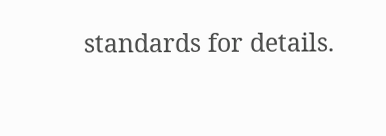standards for details.